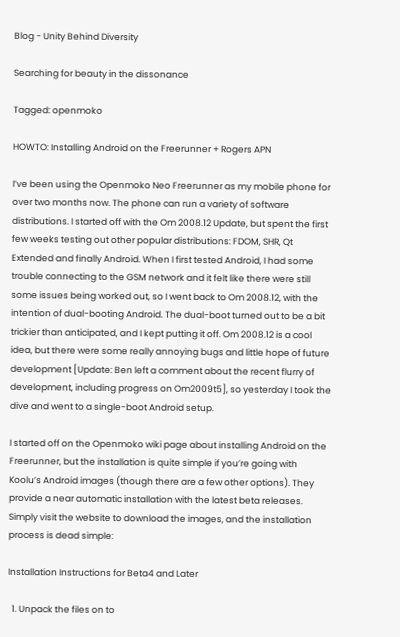Blog - Unity Behind Diversity

Searching for beauty in the dissonance

Tagged: openmoko

HOWTO: Installing Android on the Freerunner + Rogers APN

I’ve been using the Openmoko Neo Freerunner as my mobile phone for over two months now. The phone can run a variety of software distributions. I started off with the Om 2008.12 Update, but spent the first few weeks testing out other popular distributions: FDOM, SHR, Qt Extended and finally Android. When I first tested Android, I had some trouble connecting to the GSM network and it felt like there were still some issues being worked out, so I went back to Om 2008.12, with the intention of dual-booting Android. The dual-boot turned out to be a bit trickier than anticipated, and I kept putting it off. Om 2008.12 is a cool idea, but there were some really annoying bugs and little hope of future development [Update: Ben left a comment about the recent flurry of development, including progress on Om2009t5], so yesterday I took the dive and went to a single-boot Android setup.

I started off on the Openmoko wiki page about installing Android on the Freerunner, but the installation is quite simple if you’re going with Koolu’s Android images (though there are a few other options). They provide a near automatic installation with the latest beta releases. Simply visit the website to download the images, and the installation process is dead simple:

Installation Instructions for Beta4 and Later

  1. Unpack the files on to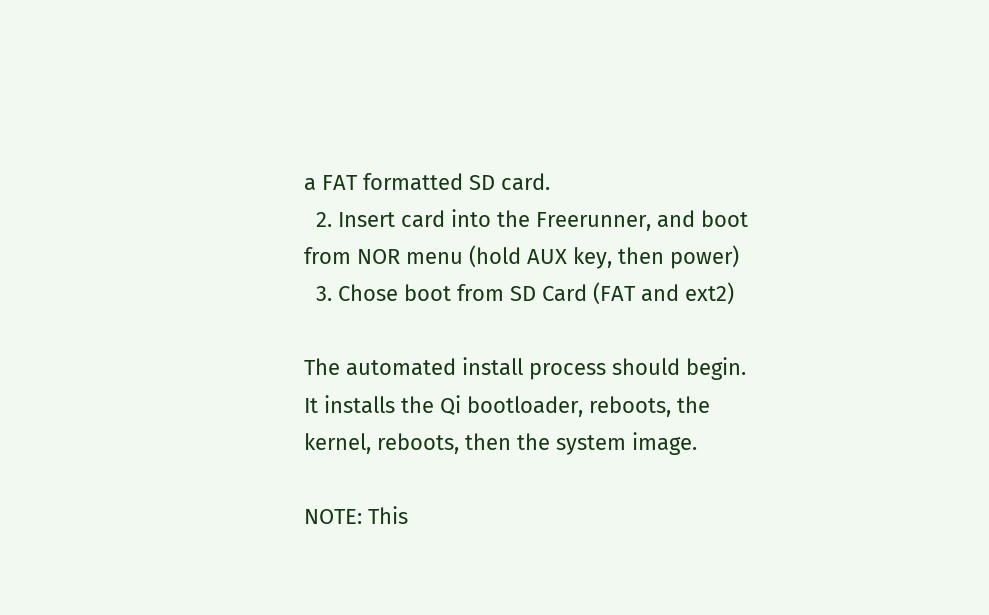a FAT formatted SD card.
  2. Insert card into the Freerunner, and boot from NOR menu (hold AUX key, then power)
  3. Chose boot from SD Card (FAT and ext2)

The automated install process should begin. It installs the Qi bootloader, reboots, the kernel, reboots, then the system image.

NOTE: This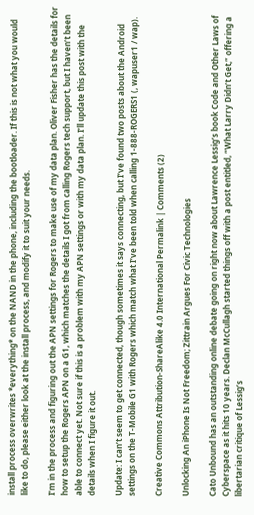install process overwrites *everything* on the NAND in the phone, including the bootloader. If this is not what you would like to do, please either look at the install process, and modify it to suit your needs.

I’m in the process and figuring out the APN settings for Rogers to make use of my data plan. Oliver Fisher has the details for how to setup the Rogers APN on a G1, which matches the details I got from calling Rogers tech support, but I haven’t been able to connect yet. Not sure if this is a problem with my APN settings or with my data plan. I’ll update this post with the details when I figure it out.

Update: I can’t seem to get connected, though sometimes it says connecting, but I’ve found two posts about the Android settings on the T-Mobile G1 with Rogers which match what I’ve been told when calling 1-888-ROGERS1 (, wapuser1 / wap).

Creative Commons Attribution-ShareAlike 4.0 International Permalink | Comments (2)

Unlocking An iPhone Is Not Freedom; Zittrain Argues For Civic Technologies

Cato Unbound has an outstanding online debate going on right now about Lawrence Lessig’s book Code and Other Laws of Cyberspace as it hits 10 years. Declan McCullagh started things off with a post entitled, “What Larry Didn’t Get,” offering a libertarian critique of Lessig’s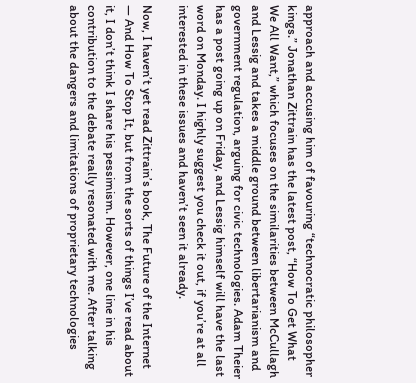approach and accusing him of favouring “technocratic philosopher kings.” Jonathan Zittrain has the latest post, “How To Get What We All Want,” which focuses on the similarities between McCullagh and Lessig and takes a middle ground between libertarianism and government regulation, arguing for civic technologies. Adam Theier has a post going up on Friday, and Lessig himself will have the last word on Monday. I highly suggest you check it out, if you’re at all interested in these issues and haven’t seen it already.

Now, I haven’t yet read Zittrain’s book, The Future of the Internet — And How To Stop It, but from the sorts of things I’ve read about it, I don’t think I share his pessimism. However, one line in his contribution to the debate really resonated with me. After talking about the dangers and limitations of proprietary technologies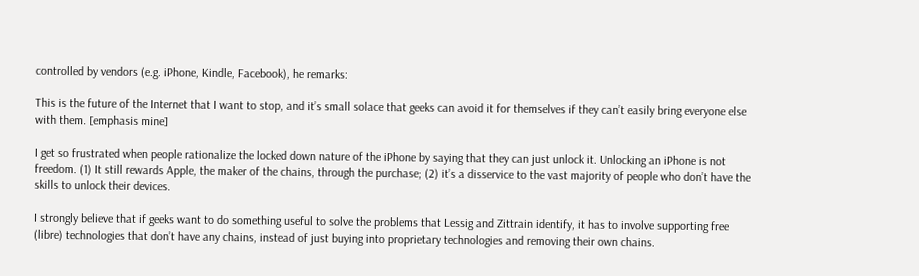controlled by vendors (e.g. iPhone, Kindle, Facebook), he remarks:

This is the future of the Internet that I want to stop, and it’s small solace that geeks can avoid it for themselves if they can’t easily bring everyone else with them. [emphasis mine]

I get so frustrated when people rationalize the locked down nature of the iPhone by saying that they can just unlock it. Unlocking an iPhone is not freedom. (1) It still rewards Apple, the maker of the chains, through the purchase; (2) it’s a disservice to the vast majority of people who don’t have the skills to unlock their devices.

I strongly believe that if geeks want to do something useful to solve the problems that Lessig and Zittrain identify, it has to involve supporting free (libre) technologies that don’t have any chains, instead of just buying into proprietary technologies and removing their own chains.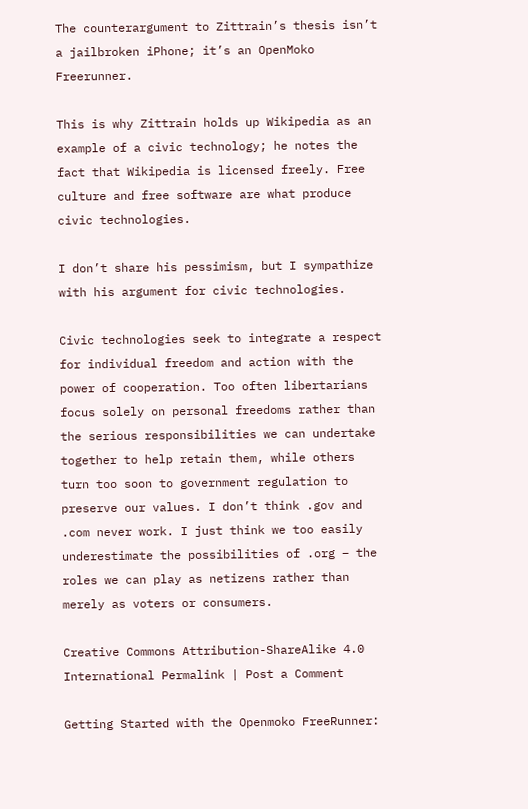The counterargument to Zittrain’s thesis isn’t a jailbroken iPhone; it’s an OpenMoko Freerunner.

This is why Zittrain holds up Wikipedia as an example of a civic technology; he notes the fact that Wikipedia is licensed freely. Free culture and free software are what produce civic technologies.

I don’t share his pessimism, but I sympathize with his argument for civic technologies.

Civic technologies seek to integrate a respect for individual freedom and action with the power of cooperation. Too often libertarians focus solely on personal freedoms rather than the serious responsibilities we can undertake together to help retain them, while others turn too soon to government regulation to preserve our values. I don’t think .gov and .com never work. I just think we too easily underestimate the possibilities of .org – the roles we can play as netizens rather than merely as voters or consumers.

Creative Commons Attribution-ShareAlike 4.0 International Permalink | Post a Comment

Getting Started with the Openmoko FreeRunner: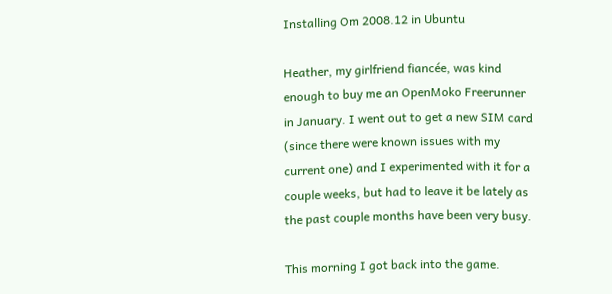Installing Om 2008.12 in Ubuntu

Heather, my girlfriend fiancée, was kind enough to buy me an OpenMoko Freerunner in January. I went out to get a new SIM card (since there were known issues with my current one) and I experimented with it for a couple weeks, but had to leave it be lately as the past couple months have been very busy.

This morning I got back into the game.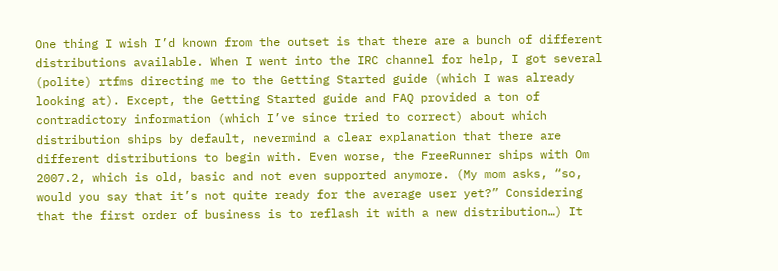One thing I wish I’d known from the outset is that there are a bunch of different distributions available. When I went into the IRC channel for help, I got several (polite) rtfms directing me to the Getting Started guide (which I was already looking at). Except, the Getting Started guide and FAQ provided a ton of contradictory information (which I’ve since tried to correct) about which distribution ships by default, nevermind a clear explanation that there are different distributions to begin with. Even worse, the FreeRunner ships with Om 2007.2, which is old, basic and not even supported anymore. (My mom asks, “so, would you say that it’s not quite ready for the average user yet?” Considering that the first order of business is to reflash it with a new distribution…) It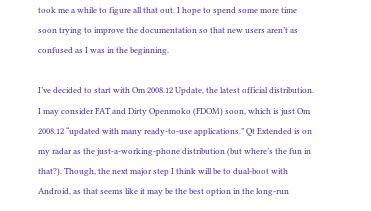took me a while to figure all that out. I hope to spend some more time soon trying to improve the documentation so that new users aren’t as confused as I was in the beginning.

I’ve decided to start with Om 2008.12 Update, the latest official distribution. I may consider FAT and Dirty Openmoko (FDOM) soon, which is just Om 2008.12 “updated with many ready-to-use applications.” Qt Extended is on my radar as the just-a-working-phone distribution (but where’s the fun in that?). Though, the next major step I think will be to dual-boot with Android, as that seems like it may be the best option in the long-run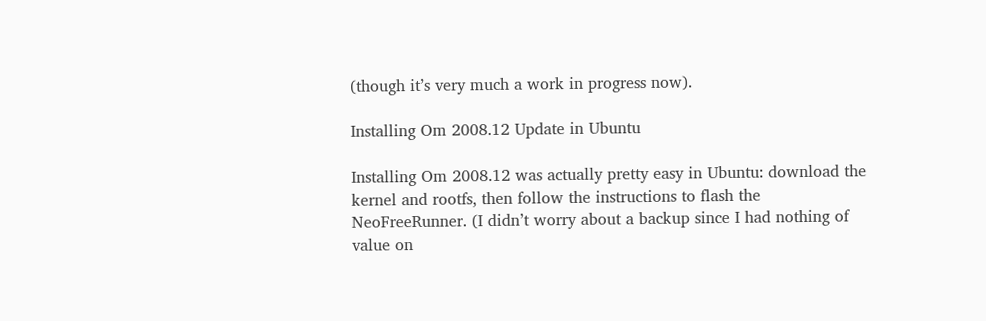(though it’s very much a work in progress now).

Installing Om 2008.12 Update in Ubuntu

Installing Om 2008.12 was actually pretty easy in Ubuntu: download the kernel and rootfs, then follow the instructions to flash the NeoFreeRunner. (I didn’t worry about a backup since I had nothing of value on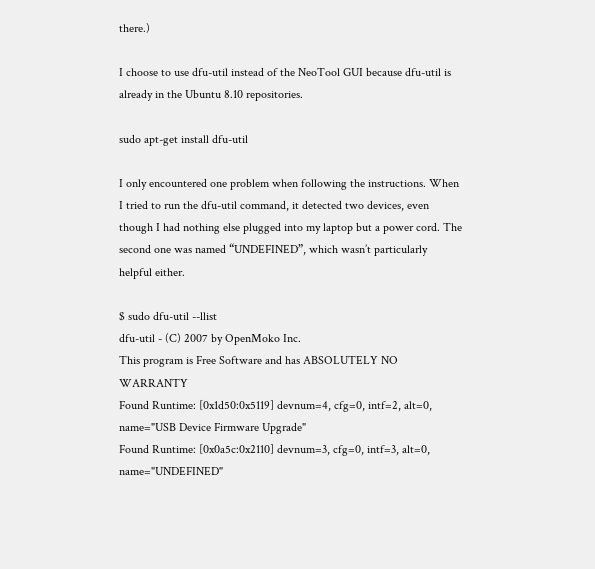there.)

I choose to use dfu-util instead of the NeoTool GUI because dfu-util is already in the Ubuntu 8.10 repositories.

sudo apt-get install dfu-util

I only encountered one problem when following the instructions. When I tried to run the dfu-util command, it detected two devices, even though I had nothing else plugged into my laptop but a power cord. The second one was named “UNDEFINED”, which wasn’t particularly helpful either.

$ sudo dfu-util --llist
dfu-util - (C) 2007 by OpenMoko Inc.
This program is Free Software and has ABSOLUTELY NO WARRANTY
Found Runtime: [0x1d50:0x5119] devnum=4, cfg=0, intf=2, alt=0, name="USB Device Firmware Upgrade"
Found Runtime: [0x0a5c:0x2110] devnum=3, cfg=0, intf=3, alt=0, name="UNDEFINED"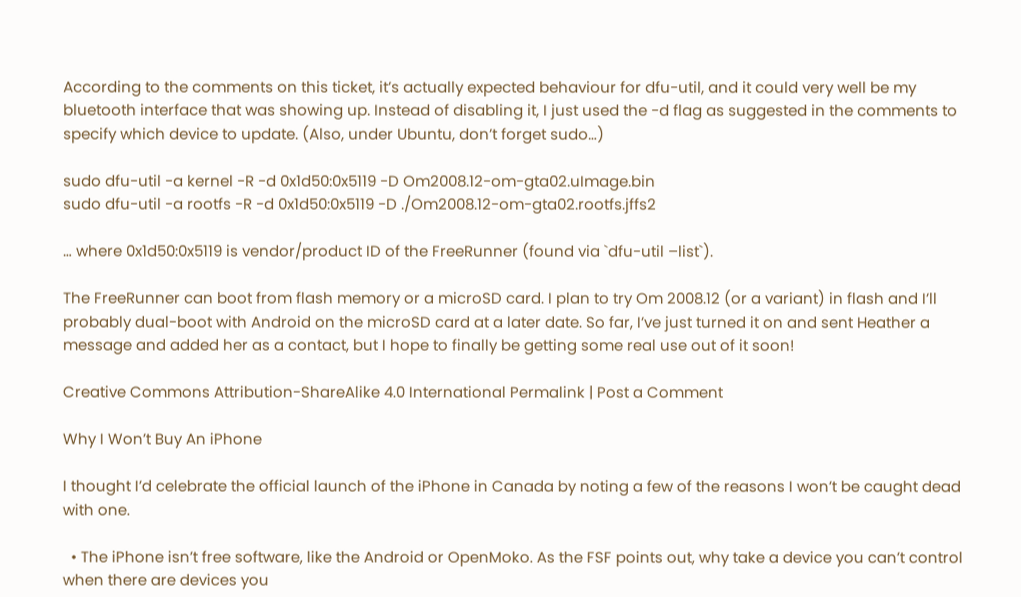According to the comments on this ticket, it’s actually expected behaviour for dfu-util, and it could very well be my bluetooth interface that was showing up. Instead of disabling it, I just used the -d flag as suggested in the comments to specify which device to update. (Also, under Ubuntu, don’t forget sudo…)

sudo dfu-util -a kernel -R -d 0x1d50:0x5119 -D Om2008.12-om-gta02.uImage.bin
sudo dfu-util -a rootfs -R -d 0x1d50:0x5119 -D ./Om2008.12-om-gta02.rootfs.jffs2

… where 0x1d50:0x5119 is vendor/product ID of the FreeRunner (found via `dfu-util –list`).

The FreeRunner can boot from flash memory or a microSD card. I plan to try Om 2008.12 (or a variant) in flash and I’ll probably dual-boot with Android on the microSD card at a later date. So far, I’ve just turned it on and sent Heather a message and added her as a contact, but I hope to finally be getting some real use out of it soon!

Creative Commons Attribution-ShareAlike 4.0 International Permalink | Post a Comment

Why I Won’t Buy An iPhone

I thought I’d celebrate the official launch of the iPhone in Canada by noting a few of the reasons I won’t be caught dead with one.

  • The iPhone isn’t free software, like the Android or OpenMoko. As the FSF points out, why take a device you can’t control when there are devices you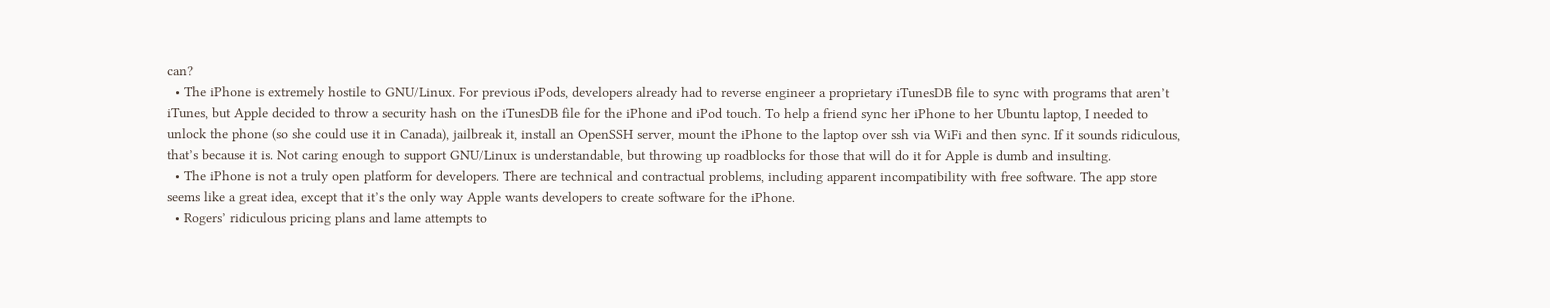can?
  • The iPhone is extremely hostile to GNU/Linux. For previous iPods, developers already had to reverse engineer a proprietary iTunesDB file to sync with programs that aren’t iTunes, but Apple decided to throw a security hash on the iTunesDB file for the iPhone and iPod touch. To help a friend sync her iPhone to her Ubuntu laptop, I needed to unlock the phone (so she could use it in Canada), jailbreak it, install an OpenSSH server, mount the iPhone to the laptop over ssh via WiFi and then sync. If it sounds ridiculous, that’s because it is. Not caring enough to support GNU/Linux is understandable, but throwing up roadblocks for those that will do it for Apple is dumb and insulting.
  • The iPhone is not a truly open platform for developers. There are technical and contractual problems, including apparent incompatibility with free software. The app store seems like a great idea, except that it’s the only way Apple wants developers to create software for the iPhone.
  • Rogers’ ridiculous pricing plans and lame attempts to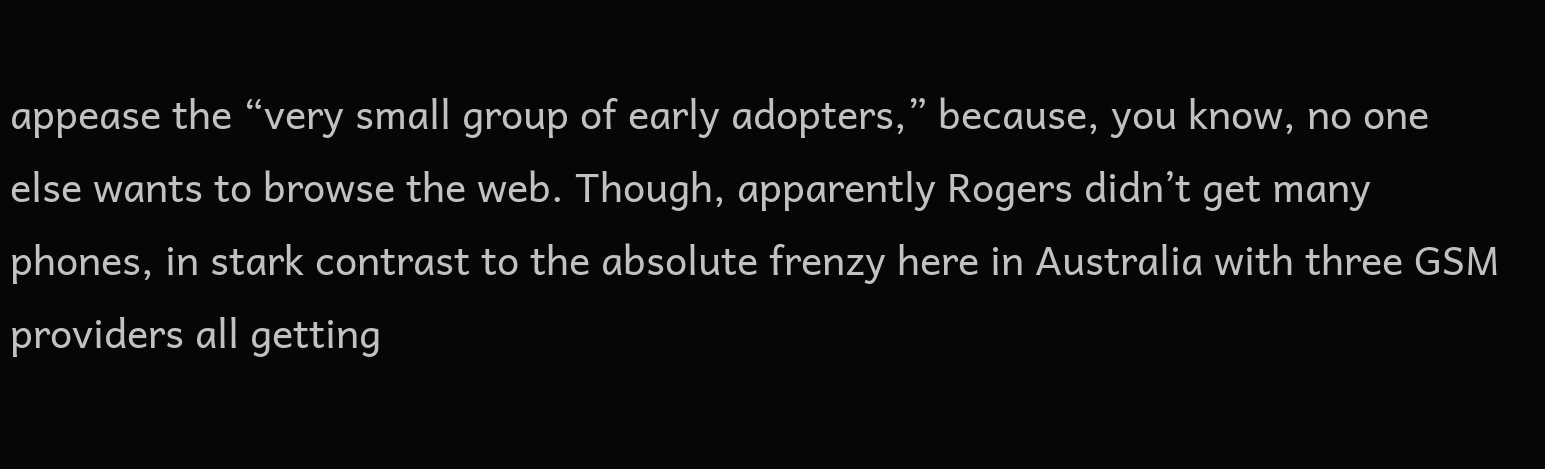appease the “very small group of early adopters,” because, you know, no one else wants to browse the web. Though, apparently Rogers didn’t get many phones, in stark contrast to the absolute frenzy here in Australia with three GSM providers all getting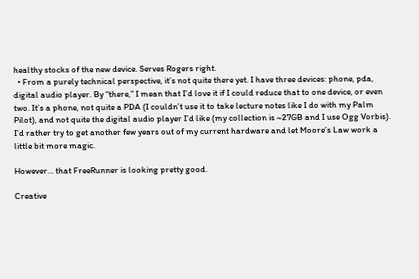healthy stocks of the new device. Serves Rogers right.
  • From a purely technical perspective, it’s not quite there yet. I have three devices: phone, pda, digital audio player. By “there,” I mean that I’d love it if I could reduce that to one device, or even two. It’s a phone, not quite a PDA (I couldn’t use it to take lecture notes like I do with my Palm Pilot), and not quite the digital audio player I’d like (my collection is ~27GB and I use Ogg Vorbis). I’d rather try to get another few years out of my current hardware and let Moore’s Law work a little bit more magic.

However… that FreeRunner is looking pretty good.

Creative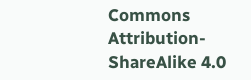Commons Attribution-ShareAlike 4.0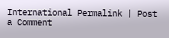International Permalink | Post a Comment